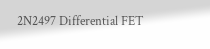2N2497 Differential FET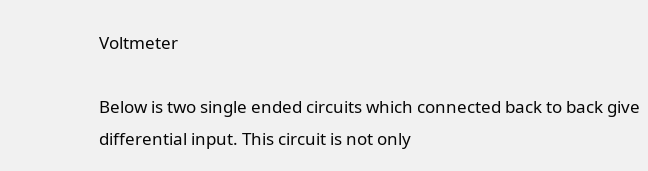Voltmeter

Below is two single ended circuits which connected back to back give differential input. This circuit is not only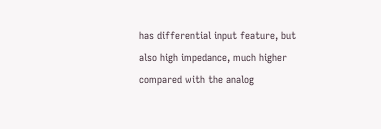has differential input feature, but also high impedance, much higher compared with the analog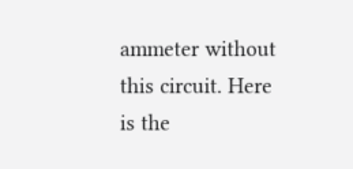ammeter without this circuit. Here is the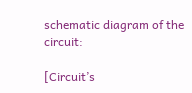schematic diagram of the circuit:

[Circuit’s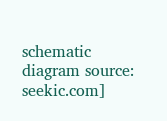schematic diagram source: seekic.com]